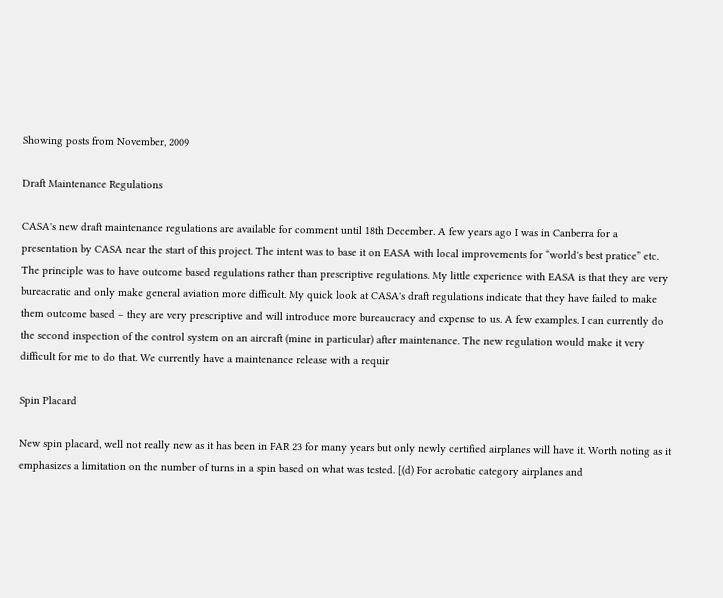Showing posts from November, 2009

Draft Maintenance Regulations

CASA's new draft maintenance regulations are available for comment until 18th December. A few years ago I was in Canberra for a presentation by CASA near the start of this project. The intent was to base it on EASA with local improvements for “world's best pratice” etc. The principle was to have outcome based regulations rather than prescriptive regulations. My little experience with EASA is that they are very bureacratic and only make general aviation more difficult. My quick look at CASA's draft regulations indicate that they have failed to make them outcome based – they are very prescriptive and will introduce more bureaucracy and expense to us. A few examples. I can currently do the second inspection of the control system on an aircraft (mine in particular) after maintenance. The new regulation would make it very difficult for me to do that. We currently have a maintenance release with a requir

Spin Placard

New spin placard, well not really new as it has been in FAR 23 for many years but only newly certified airplanes will have it. Worth noting as it emphasizes a limitation on the number of turns in a spin based on what was tested. [(d) For acrobatic category airplanes and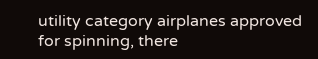utility category airplanes approved for spinning, there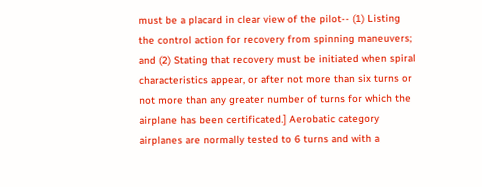must be a placard in clear view of the pilot-- (1) Listing the control action for recovery from spinning maneuvers; and (2) Stating that recovery must be initiated when spiral characteristics appear, or after not more than six turns or not more than any greater number of turns for which the airplane has been certificated.] Aerobatic category airplanes are normally tested to 6 turns and with a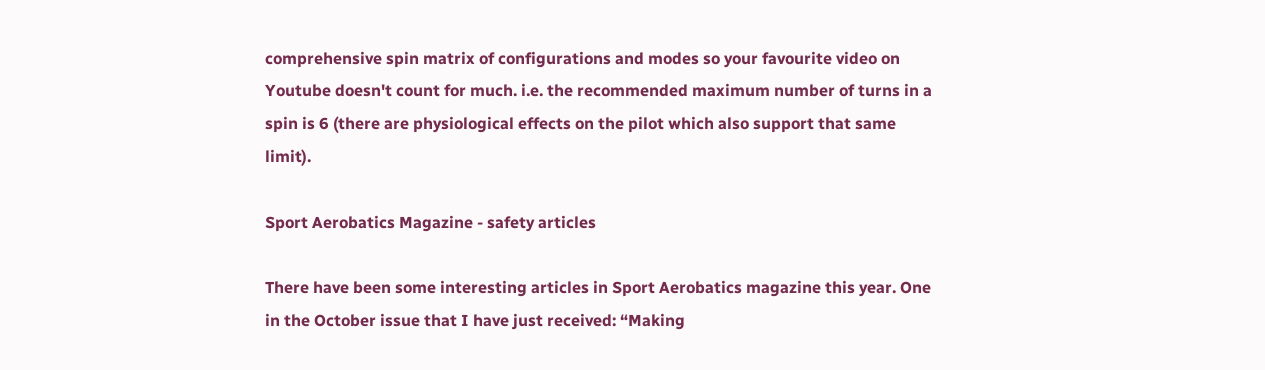comprehensive spin matrix of configurations and modes so your favourite video on Youtube doesn't count for much. i.e. the recommended maximum number of turns in a spin is 6 (there are physiological effects on the pilot which also support that same limit).

Sport Aerobatics Magazine - safety articles

There have been some interesting articles in Sport Aerobatics magazine this year. One in the October issue that I have just received: “Making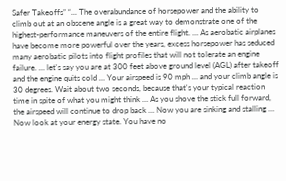Safer Takeoffs” “... The overabundance of horsepower and the ability to climb out at an obscene angle is a great way to demonstrate one of the highest-performance maneuvers of the entire flight. … As aerobatic airplanes have become more powerful over the years, excess horsepower has seduced many aerobatic pilots into flight profiles that will not tolerate an engine failure. … let's say you are at 300 feet above ground level (AGL) after takeoff and the engine quits cold … Your airspeed is 90 mph … and your climb angle is 30 degrees. Wait about two seconds, because that's your typical reaction time in spite of what you might think … As you shove the stick full forward, the airspeed will continue to drop back … Now you are sinking and stalling … Now look at your energy state. You have no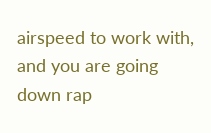airspeed to work with, and you are going down rap